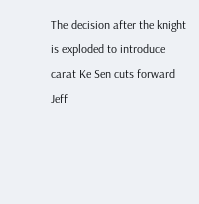The decision after the knight is exploded to introduce carat Ke Sen cuts forward Jeff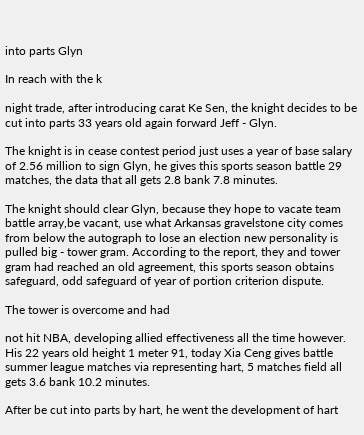into parts Glyn

In reach with the k

night trade, after introducing carat Ke Sen, the knight decides to be cut into parts 33 years old again forward Jeff - Glyn.

The knight is in cease contest period just uses a year of base salary of 2.56 million to sign Glyn, he gives this sports season battle 29 matches, the data that all gets 2.8 bank 7.8 minutes.

The knight should clear Glyn, because they hope to vacate team battle array,be vacant, use what Arkansas gravelstone city comes from below the autograph to lose an election new personality is pulled big - tower gram. According to the report, they and tower gram had reached an old agreement, this sports season obtains safeguard, odd safeguard of year of portion criterion dispute.

The tower is overcome and had

not hit NBA, developing allied effectiveness all the time however. His 22 years old height 1 meter 91, today Xia Ceng gives battle summer league matches via representing hart, 5 matches field all gets 3.6 bank 10.2 minutes.

After be cut into parts by hart, he went the development of hart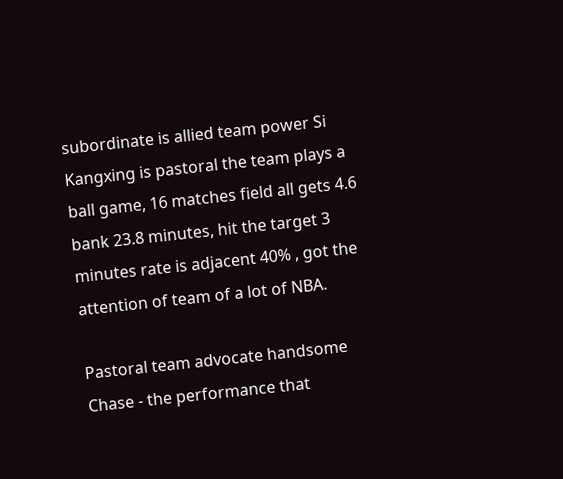subordinate is allied team power Si Kangxing is pastoral the team plays a ball game, 16 matches field all gets 4.6 bank 23.8 minutes, hit the target 3 minutes rate is adjacent 40% , got the attention of team of a lot of NBA.

Pastoral team advocate handsome Chase - the performance that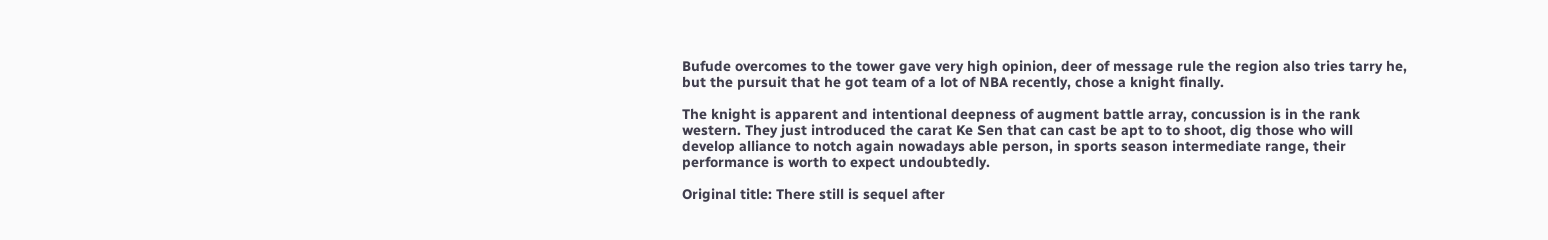Bufude overcomes to the tower gave very high opinion, deer of message rule the region also tries tarry he, but the pursuit that he got team of a lot of NBA recently, chose a knight finally.

The knight is apparent and intentional deepness of augment battle array, concussion is in the rank western. They just introduced the carat Ke Sen that can cast be apt to to shoot, dig those who will develop alliance to notch again nowadays able person, in sports season intermediate range, their performance is worth to expect undoubtedly.

Original title: There still is sequel after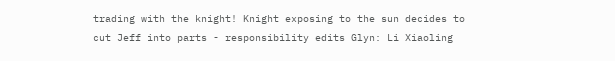trading with the knight! Knight exposing to the sun decides to cut Jeff into parts - responsibility edits Glyn: Li Xiaoling